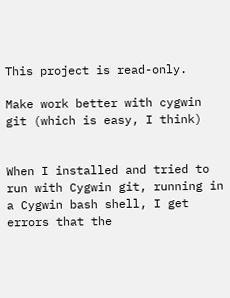This project is read-only.

Make work better with cygwin git (which is easy, I think)


When I installed and tried to run with Cygwin git, running in a Cygwin bash shell, I get errors that the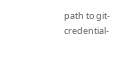path to git-credential-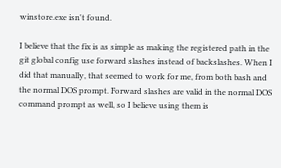winstore.exe isn't found.

I believe that the fix is as simple as making the registered path in the git global config use forward slashes instead of backslashes. When I did that manually, that seemed to work for me, from both bash and the normal DOS prompt. Forward slashes are valid in the normal DOS command prompt as well, so I believe using them is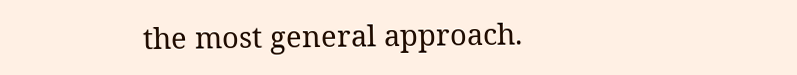the most general approach.